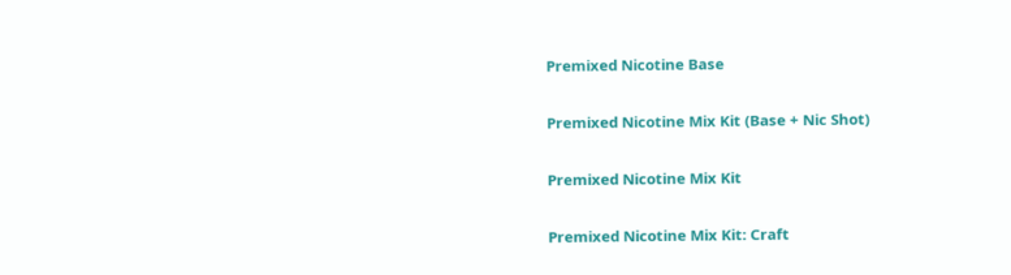Premixed Nicotine Base

Premixed Nicotine Mix Kit (Base + Nic Shot)

Premixed Nicotine Mix Kit

Premixed Nicotine Mix Kit: Craft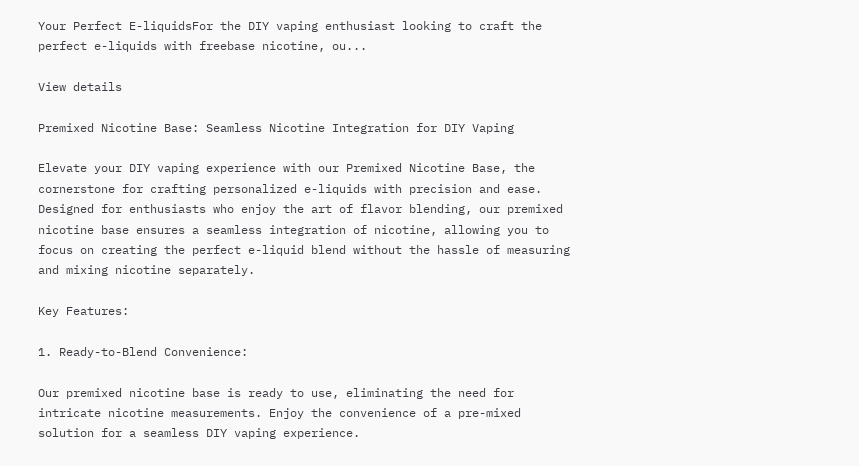Your Perfect E-liquidsFor the DIY vaping enthusiast looking to craft the perfect e-liquids with freebase nicotine, ou...

View details

Premixed Nicotine Base: Seamless Nicotine Integration for DIY Vaping

Elevate your DIY vaping experience with our Premixed Nicotine Base, the cornerstone for crafting personalized e-liquids with precision and ease. Designed for enthusiasts who enjoy the art of flavor blending, our premixed nicotine base ensures a seamless integration of nicotine, allowing you to focus on creating the perfect e-liquid blend without the hassle of measuring and mixing nicotine separately.

Key Features:

1. Ready-to-Blend Convenience:

Our premixed nicotine base is ready to use, eliminating the need for intricate nicotine measurements. Enjoy the convenience of a pre-mixed solution for a seamless DIY vaping experience.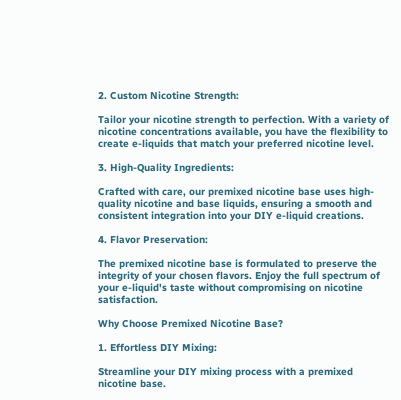2. Custom Nicotine Strength:

Tailor your nicotine strength to perfection. With a variety of nicotine concentrations available, you have the flexibility to create e-liquids that match your preferred nicotine level.

3. High-Quality Ingredients:

Crafted with care, our premixed nicotine base uses high-quality nicotine and base liquids, ensuring a smooth and consistent integration into your DIY e-liquid creations.

4. Flavor Preservation:

The premixed nicotine base is formulated to preserve the integrity of your chosen flavors. Enjoy the full spectrum of your e-liquid's taste without compromising on nicotine satisfaction.

Why Choose Premixed Nicotine Base?

1. Effortless DIY Mixing:

Streamline your DIY mixing process with a premixed nicotine base.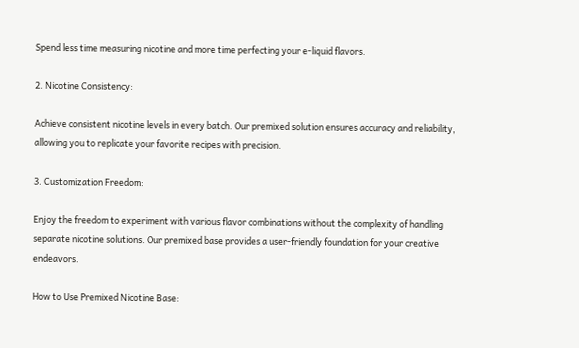Spend less time measuring nicotine and more time perfecting your e-liquid flavors.

2. Nicotine Consistency:

Achieve consistent nicotine levels in every batch. Our premixed solution ensures accuracy and reliability, allowing you to replicate your favorite recipes with precision.

3. Customization Freedom:

Enjoy the freedom to experiment with various flavor combinations without the complexity of handling separate nicotine solutions. Our premixed base provides a user-friendly foundation for your creative endeavors.

How to Use Premixed Nicotine Base: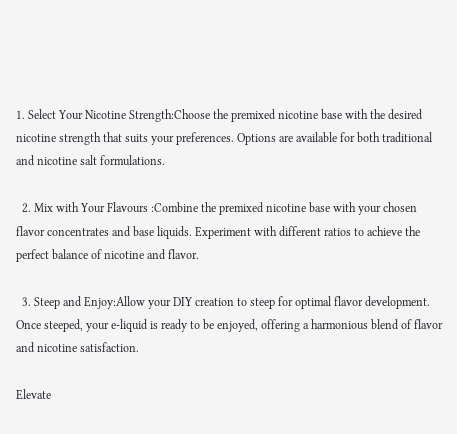1. Select Your Nicotine Strength:Choose the premixed nicotine base with the desired nicotine strength that suits your preferences. Options are available for both traditional and nicotine salt formulations.

  2. Mix with Your Flavours :Combine the premixed nicotine base with your chosen flavor concentrates and base liquids. Experiment with different ratios to achieve the perfect balance of nicotine and flavor.

  3. Steep and Enjoy:Allow your DIY creation to steep for optimal flavor development. Once steeped, your e-liquid is ready to be enjoyed, offering a harmonious blend of flavor and nicotine satisfaction.

Elevate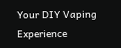Your DIY Vaping Experience